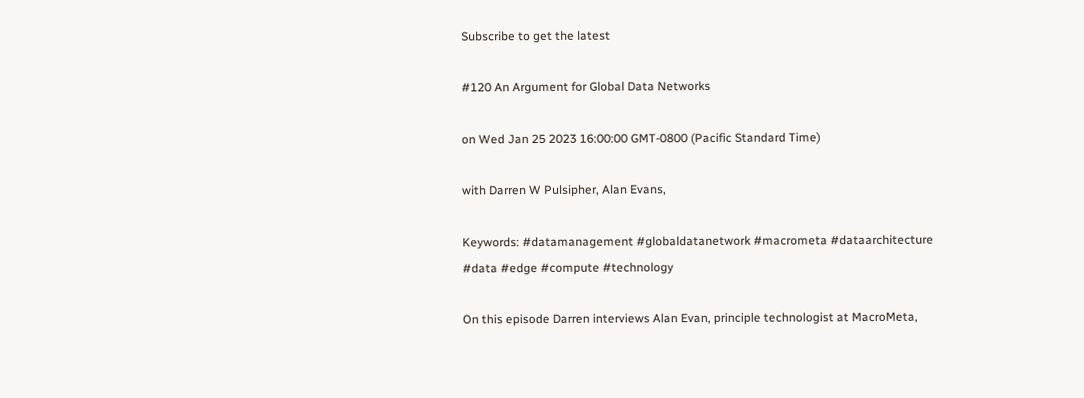Subscribe to get the latest

#120 An Argument for Global Data Networks

on Wed Jan 25 2023 16:00:00 GMT-0800 (Pacific Standard Time)

with Darren W Pulsipher, Alan Evans,

Keywords: #datamanagement #globaldatanetwork #macrometa #dataarchitecture #data #edge #compute #technology

On this episode Darren interviews Alan Evan, principle technologist at MacroMeta,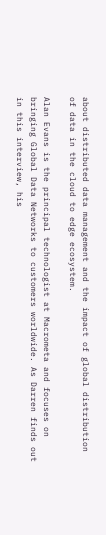about distributed data management and the impact of global distribution of data in the cloud to edge ecosystem.

Alan Evans is the principal technologist at Macrometa and focuses on bringing Global Data Networks to customers worldwide. As Darren finds out in this interview, his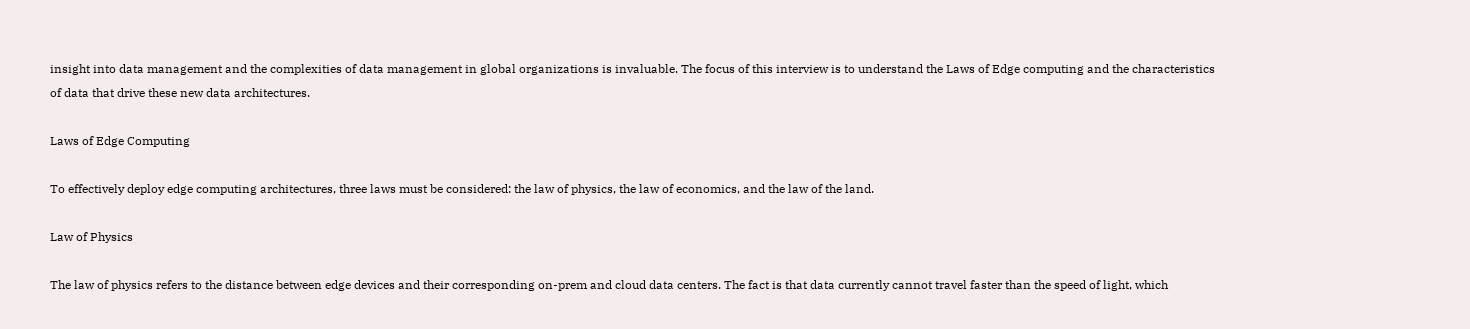insight into data management and the complexities of data management in global organizations is invaluable. The focus of this interview is to understand the Laws of Edge computing and the characteristics of data that drive these new data architectures.

Laws of Edge Computing

To effectively deploy edge computing architectures, three laws must be considered: the law of physics, the law of economics, and the law of the land.

Law of Physics

The law of physics refers to the distance between edge devices and their corresponding on-prem and cloud data centers. The fact is that data currently cannot travel faster than the speed of light, which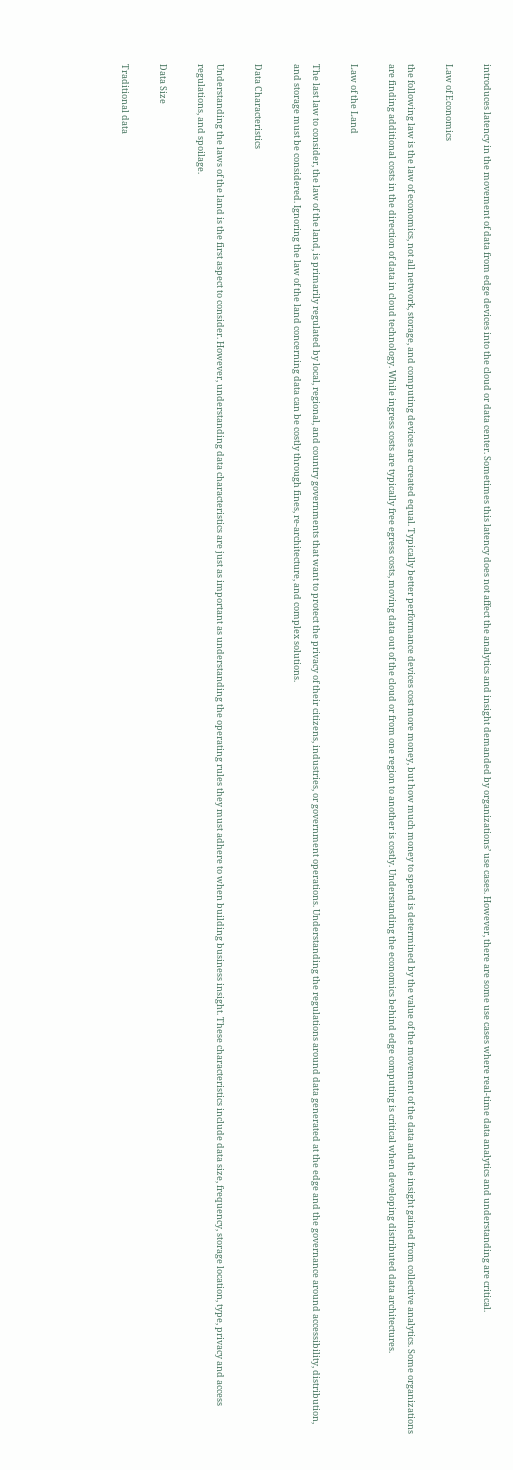introduces latency in the movement of data from edge devices into the cloud or data center. Sometimes this latency does not affect the analytics and insight demanded by organizations’ use cases. However, there are some use cases where real-time data analytics and understanding are critical.

Law of Economics

the following law is the law of economics, not all network, storage, and computing devices are created equal. Typically better performance devices cost more money, but how much money to spend is determined by the value of the movement of the data and the insight gained from collective analytics. Some organizations are finding additional costs in the direction of data in cloud technology. While ingress costs are typically free egress costs, moving data out of the cloud or from one region to another is costly. Understanding the economics behind edge computing is critical when developing distributed data architectures.

Law of the Land

The last law to consider, the law of the land, is primarily regulated by local, regional, and country governments that want to protect the privacy of their citizens, industries, or government operations. Understanding the regulations around data generated at the edge and the governance around accessibility, distribution, and storage must be considered. Ignoring the law of the land concerning data can be costly through fines, re-architecture, and complex solutions.

Data Characteristics

Understanding the laws of the land is the first aspect to consider. However, understanding data characteristics are just as important as understanding the operating rules they must adhere to when building business insight. These characteristics include data size, frequency, storage location, type, privacy and access regulations, and spoilage.

Data Size

Traditional data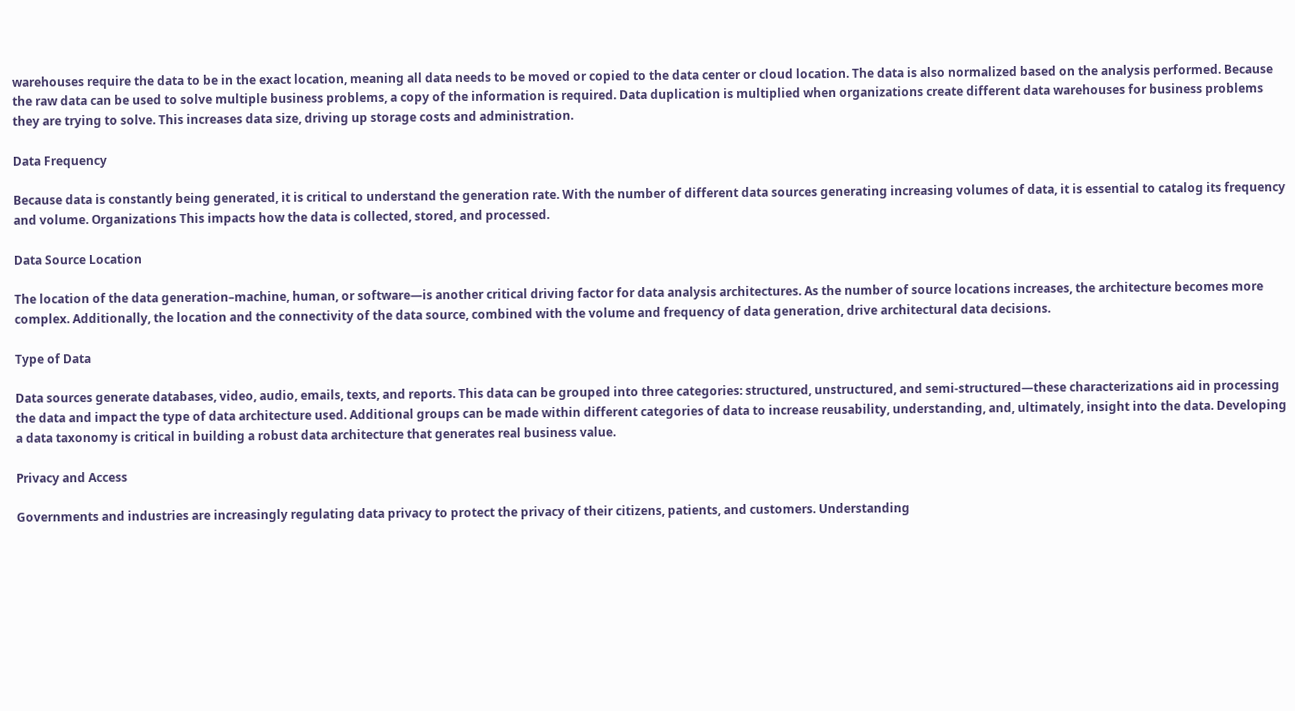warehouses require the data to be in the exact location, meaning all data needs to be moved or copied to the data center or cloud location. The data is also normalized based on the analysis performed. Because the raw data can be used to solve multiple business problems, a copy of the information is required. Data duplication is multiplied when organizations create different data warehouses for business problems they are trying to solve. This increases data size, driving up storage costs and administration.

Data Frequency

Because data is constantly being generated, it is critical to understand the generation rate. With the number of different data sources generating increasing volumes of data, it is essential to catalog its frequency and volume. Organizations This impacts how the data is collected, stored, and processed.

Data Source Location

The location of the data generation–machine, human, or software—is another critical driving factor for data analysis architectures. As the number of source locations increases, the architecture becomes more complex. Additionally, the location and the connectivity of the data source, combined with the volume and frequency of data generation, drive architectural data decisions.

Type of Data

Data sources generate databases, video, audio, emails, texts, and reports. This data can be grouped into three categories: structured, unstructured, and semi-structured—these characterizations aid in processing the data and impact the type of data architecture used. Additional groups can be made within different categories of data to increase reusability, understanding, and, ultimately, insight into the data. Developing a data taxonomy is critical in building a robust data architecture that generates real business value.

Privacy and Access

Governments and industries are increasingly regulating data privacy to protect the privacy of their citizens, patients, and customers. Understanding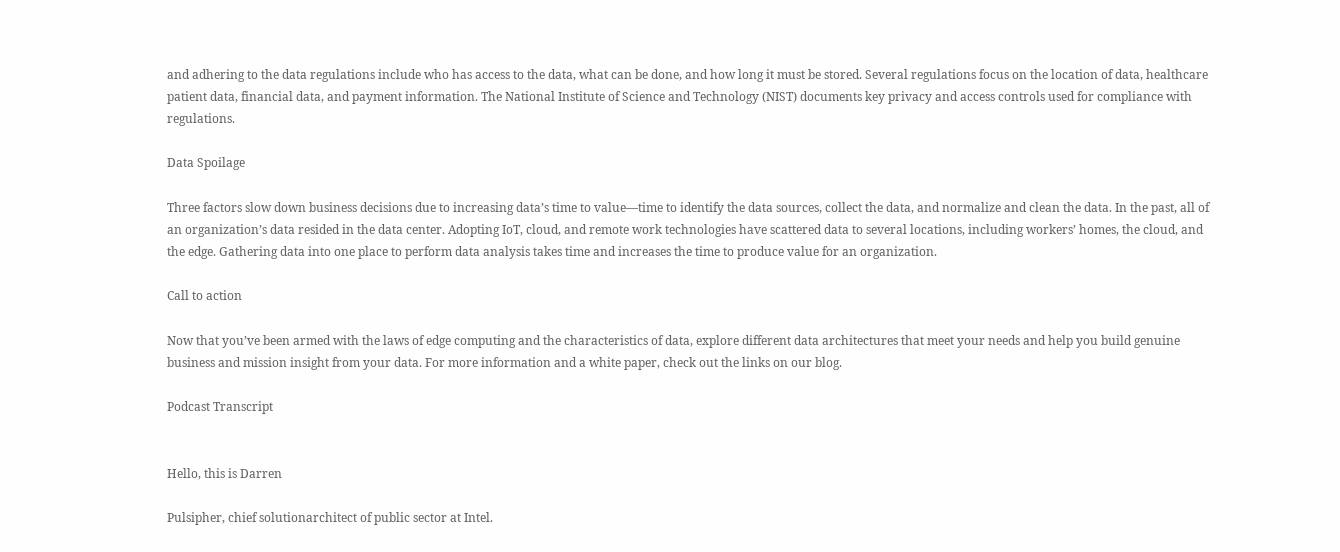and adhering to the data regulations include who has access to the data, what can be done, and how long it must be stored. Several regulations focus on the location of data, healthcare patient data, financial data, and payment information. The National Institute of Science and Technology (NIST) documents key privacy and access controls used for compliance with regulations.

Data Spoilage

Three factors slow down business decisions due to increasing data’s time to value—time to identify the data sources, collect the data, and normalize and clean the data. In the past, all of an organization’s data resided in the data center. Adopting IoT, cloud, and remote work technologies have scattered data to several locations, including workers’ homes, the cloud, and the edge. Gathering data into one place to perform data analysis takes time and increases the time to produce value for an organization.

Call to action

Now that you’ve been armed with the laws of edge computing and the characteristics of data, explore different data architectures that meet your needs and help you build genuine business and mission insight from your data. For more information and a white paper, check out the links on our blog.

Podcast Transcript


Hello, this is Darren

Pulsipher, chief solutionarchitect of public sector at Intel.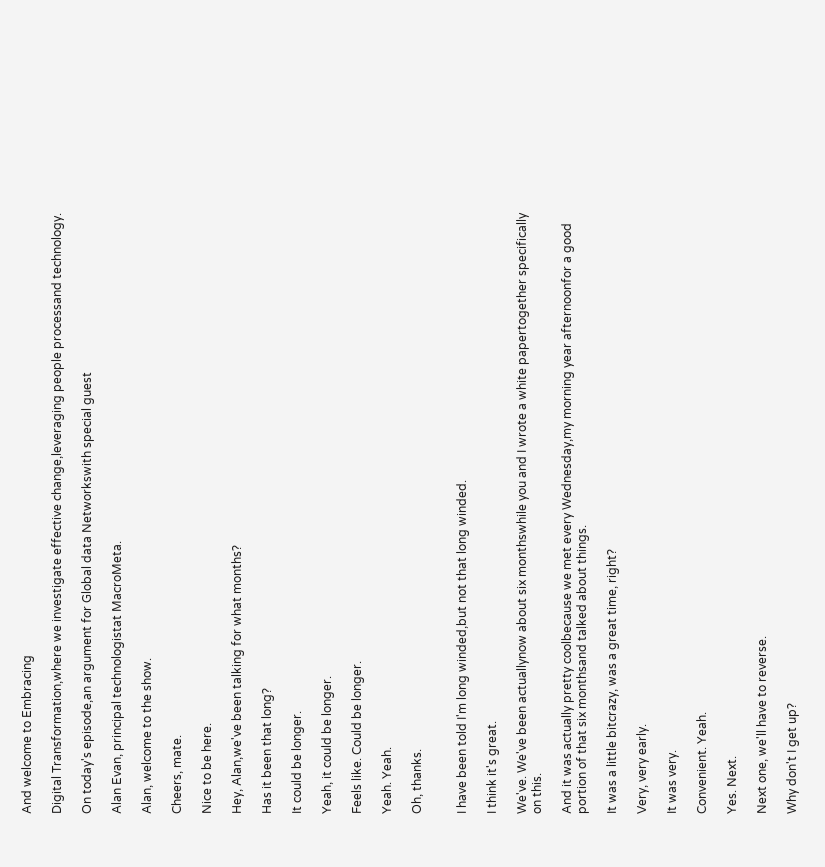And welcome to Embracing

Digital Transformation,where we investigate effective change,leveraging people processand technology.

On today's episode,an argument for Global data Networkswith special guest

Alan Evan, principal technologistat MacroMeta.

Alan, welcome to the show.

Cheers, mate.

Nice to be here.

Hey, Alan,we've been talking for what months?

Has it been that long?

It could be longer.

Yeah, it could be longer.

Feels like. Could be longer.

Yeah. Yeah.

Oh, thanks.


I have been told I'm long winded,but not that long winded.

I think it's great.

We've. We've been actuallynow about six monthswhile you and I wrote a white papertogether specifically on this.

And it was actually pretty coolbecause we met every Wednesday,my morning year afternoonfor a good portion of that six monthsand talked about things.

It was a little bitcrazy, was a great time, right?

Very, very early.

It was very.

Convenient. Yeah.

Yes. Next.

Next one, we'll have to reverse.

Why don't I get up?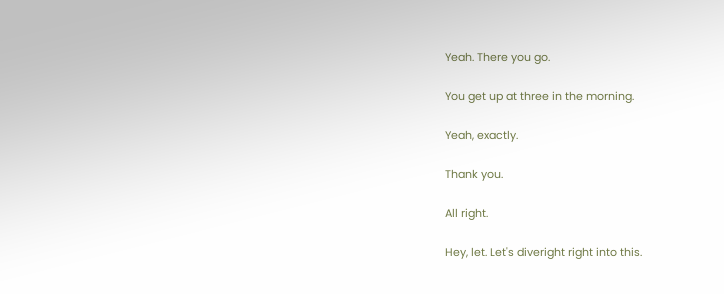Yeah. There you go.

You get up at three in the morning.

Yeah, exactly.

Thank you.

All right.

Hey, let. Let's diveright right into this.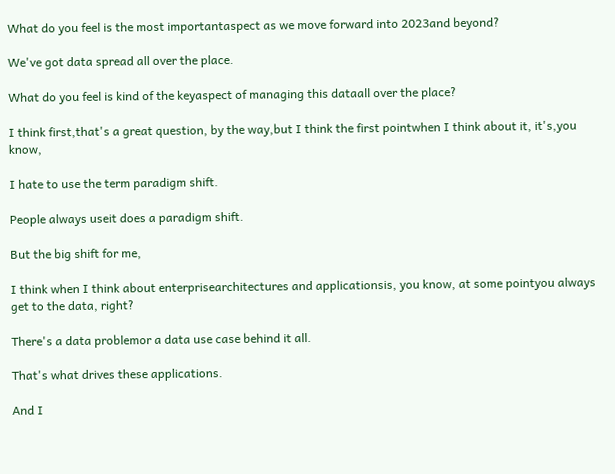What do you feel is the most importantaspect as we move forward into 2023and beyond?

We've got data spread all over the place.

What do you feel is kind of the keyaspect of managing this dataall over the place?

I think first,that's a great question, by the way,but I think the first pointwhen I think about it, it's,you know,

I hate to use the term paradigm shift.

People always useit does a paradigm shift.

But the big shift for me,

I think when I think about enterprisearchitectures and applicationsis, you know, at some pointyou always get to the data, right?

There's a data problemor a data use case behind it all.

That's what drives these applications.

And I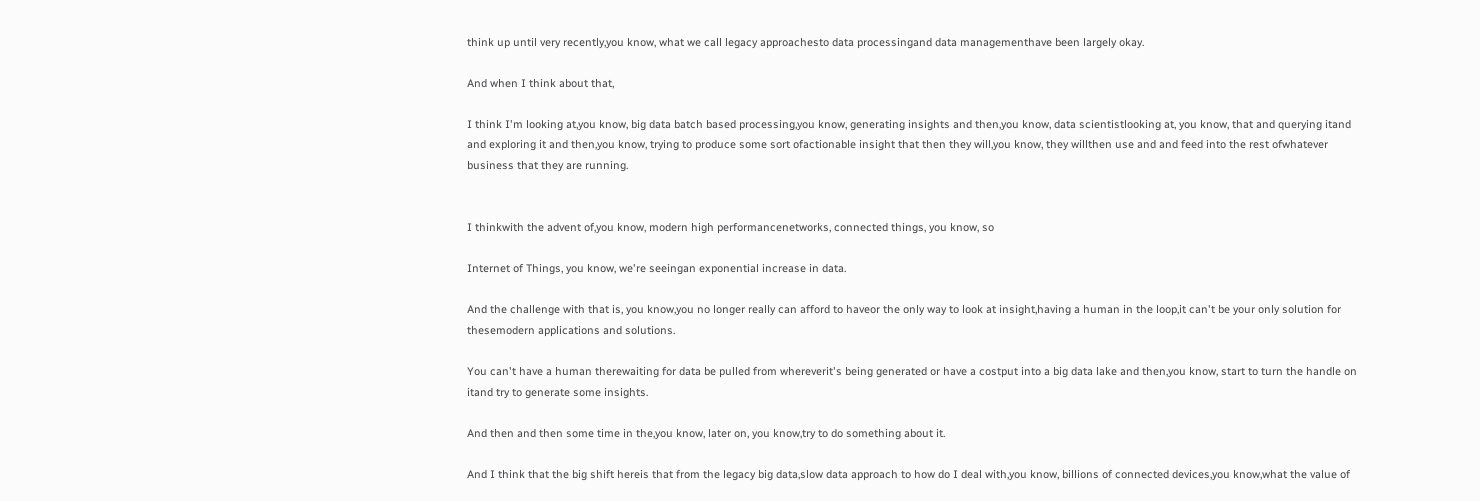think up until very recently,you know, what we call legacy approachesto data processingand data managementhave been largely okay.

And when I think about that,

I think I'm looking at,you know, big data batch based processing,you know, generating insights and then,you know, data scientistlooking at, you know, that and querying itand and exploring it and then,you know, trying to produce some sort ofactionable insight that then they will,you know, they willthen use and and feed into the rest ofwhatever business that they are running.


I thinkwith the advent of,you know, modern high performancenetworks, connected things, you know, so

Internet of Things, you know, we're seeingan exponential increase in data.

And the challenge with that is, you know,you no longer really can afford to haveor the only way to look at insight,having a human in the loop,it can't be your only solution for thesemodern applications and solutions.

You can't have a human therewaiting for data be pulled from whereverit's being generated or have a costput into a big data lake and then,you know, start to turn the handle on itand try to generate some insights.

And then and then some time in the,you know, later on, you know,try to do something about it.

And I think that the big shift hereis that from the legacy big data,slow data approach to how do I deal with,you know, billions of connected devices,you know,what the value of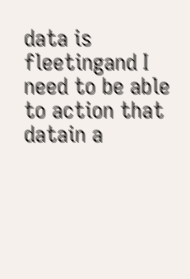data is fleetingand I need to be able to action that datain a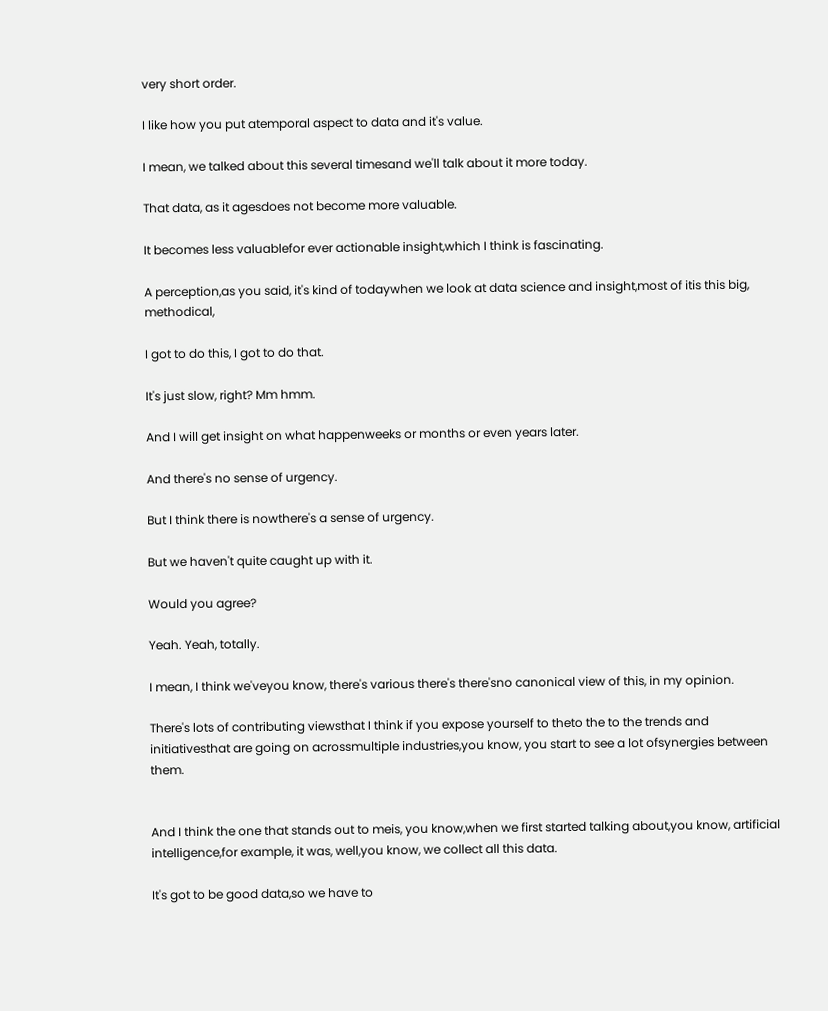very short order.

I like how you put atemporal aspect to data and it's value.

I mean, we talked about this several timesand we'll talk about it more today.

That data, as it agesdoes not become more valuable.

It becomes less valuablefor ever actionable insight,which I think is fascinating.

A perception,as you said, it's kind of todaywhen we look at data science and insight,most of itis this big, methodical,

I got to do this, I got to do that.

It's just slow, right? Mm hmm.

And I will get insight on what happenweeks or months or even years later.

And there's no sense of urgency.

But I think there is nowthere's a sense of urgency.

But we haven't quite caught up with it.

Would you agree?

Yeah. Yeah, totally.

I mean, I think we'veyou know, there's various there's there'sno canonical view of this, in my opinion.

There's lots of contributing viewsthat I think if you expose yourself to theto the to the trends and initiativesthat are going on acrossmultiple industries,you know, you start to see a lot ofsynergies between them.


And I think the one that stands out to meis, you know,when we first started talking about,you know, artificial intelligence,for example, it was, well,you know, we collect all this data.

It's got to be good data,so we have to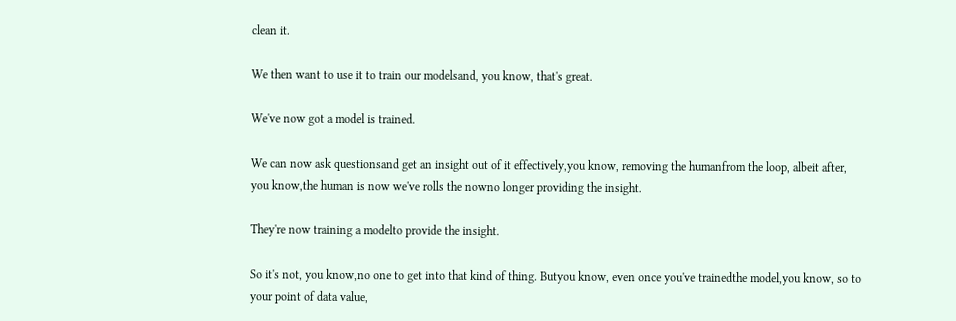clean it.

We then want to use it to train our modelsand, you know, that's great.

We've now got a model is trained.

We can now ask questionsand get an insight out of it effectively,you know, removing the humanfrom the loop, albeit after, you know,the human is now we've rolls the nowno longer providing the insight.

They're now training a modelto provide the insight.

So it's not, you know,no one to get into that kind of thing. Butyou know, even once you've trainedthe model,you know, so to your point of data value,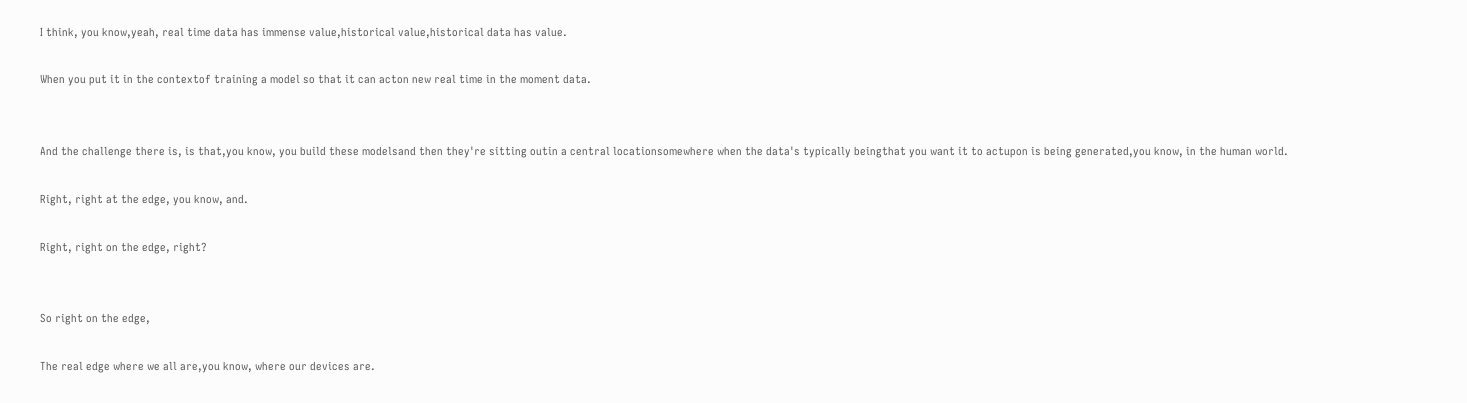I think, you know,yeah, real time data has immense value,historical value,historical data has value.

When you put it in the contextof training a model so that it can acton new real time in the moment data.


And the challenge there is, is that,you know, you build these modelsand then they're sitting outin a central locationsomewhere when the data's typically beingthat you want it to actupon is being generated,you know, in the human world.

Right, right at the edge, you know, and.

Right, right on the edge, right?


So right on the edge,

The real edge where we all are,you know, where our devices are.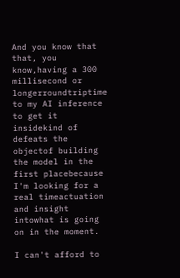And you know that that, you know,having a 300 millisecond or longerroundtriptime to my AI inference to get it insidekind of defeats the objectof building the model in the first placebecause I'm looking for a real timeactuation and insight intowhat is going on in the moment.

I can't afford to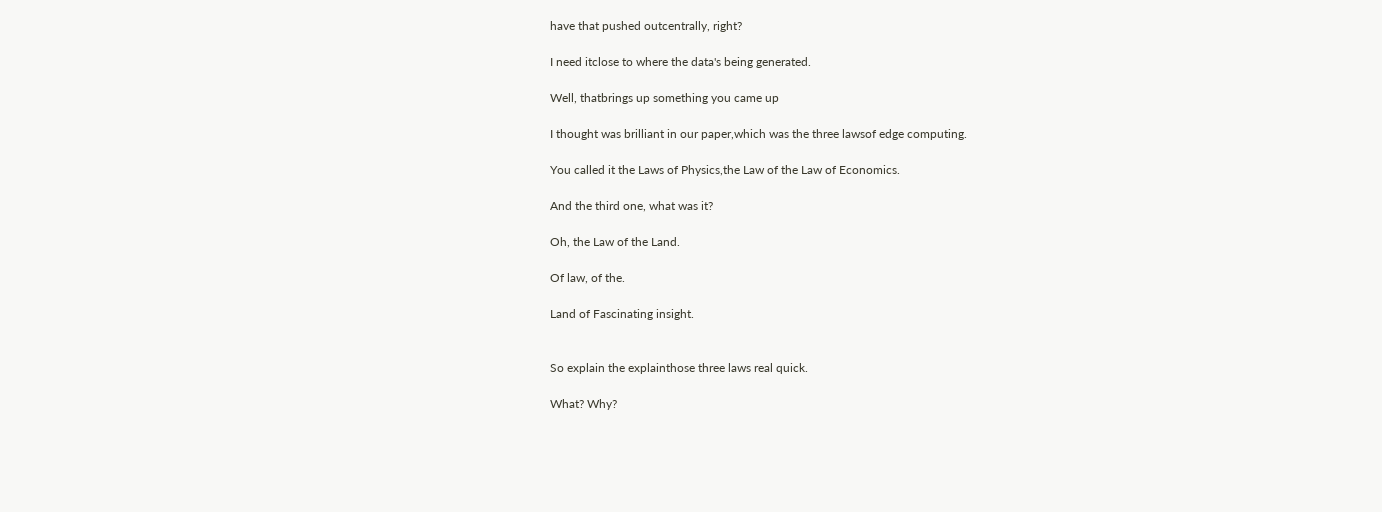have that pushed outcentrally, right?

I need itclose to where the data's being generated.

Well, thatbrings up something you came up

I thought was brilliant in our paper,which was the three lawsof edge computing.

You called it the Laws of Physics,the Law of the Law of Economics.

And the third one, what was it?

Oh, the Law of the Land.

Of law, of the.

Land of Fascinating insight.


So explain the explainthose three laws real quick.

What? Why?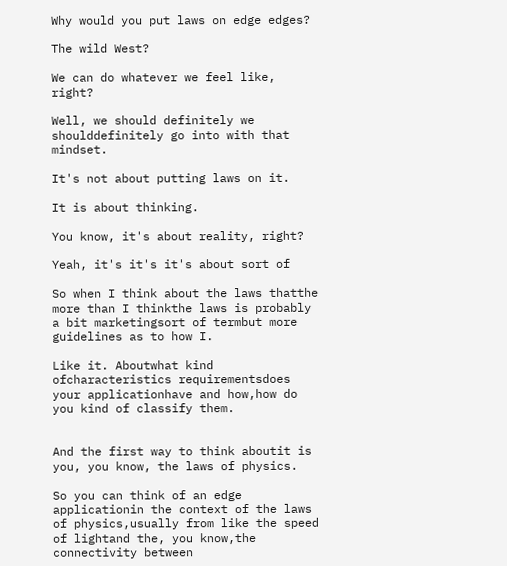Why would you put laws on edge edges?

The wild West?

We can do whatever we feel like, right?

Well, we should definitely we shoulddefinitely go into with that mindset.

It's not about putting laws on it.

It is about thinking.

You know, it's about reality, right?

Yeah, it's it's it's about sort of

So when I think about the laws thatthe more than I thinkthe laws is probably a bit marketingsort of termbut more guidelines as to how I.

Like it. Aboutwhat kind ofcharacteristics requirementsdoes your applicationhave and how,how do you kind of classify them.


And the first way to think aboutit is you, you know, the laws of physics.

So you can think of an edge applicationin the context of the laws of physics,usually from like the speed of lightand the, you know,the connectivity between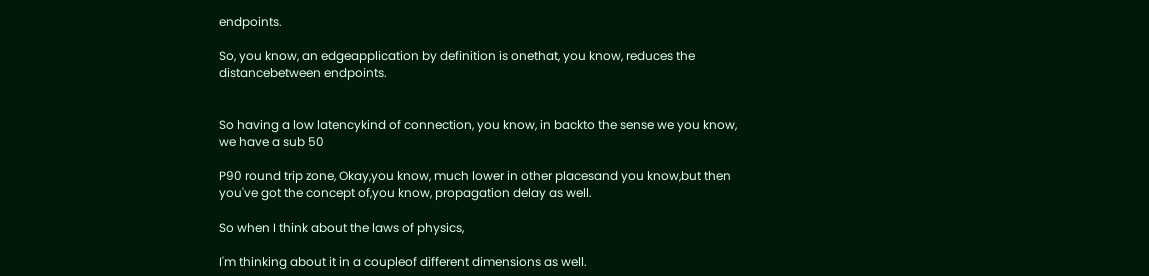endpoints.

So, you know, an edgeapplication by definition is onethat, you know, reduces the distancebetween endpoints.


So having a low latencykind of connection, you know, in backto the sense we you know, we have a sub 50

P90 round trip zone, Okay,you know, much lower in other placesand you know,but then you've got the concept of,you know, propagation delay as well.

So when I think about the laws of physics,

I'm thinking about it in a coupleof different dimensions as well.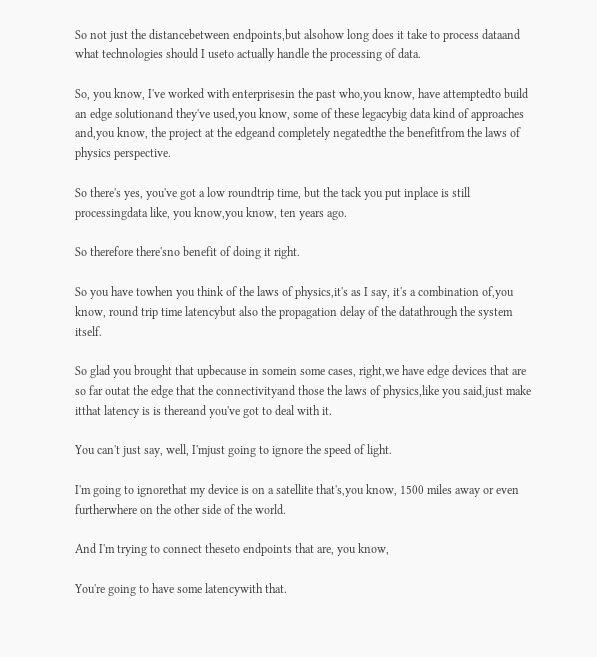So not just the distancebetween endpoints,but alsohow long does it take to process dataand what technologies should I useto actually handle the processing of data.

So, you know, I've worked with enterprisesin the past who,you know, have attemptedto build an edge solutionand they've used,you know, some of these legacybig data kind of approaches and,you know, the project at the edgeand completely negatedthe the benefitfrom the laws of physics perspective.

So there's yes, you've got a low roundtrip time, but the tack you put inplace is still processingdata like, you know,you know, ten years ago.

So therefore there'sno benefit of doing it right.

So you have towhen you think of the laws of physics,it's as I say, it's a combination of,you know, round trip time latencybut also the propagation delay of the datathrough the system itself.

So glad you brought that upbecause in somein some cases, right,we have edge devices that are so far outat the edge that the connectivityand those the laws of physics,like you said,just make itthat latency is is thereand you've got to deal with it.

You can't just say, well, I'mjust going to ignore the speed of light.

I'm going to ignorethat my device is on a satellite that's,you know, 1500 miles away or even furtherwhere on the other side of the world.

And I'm trying to connect theseto endpoints that are, you know,

You're going to have some latencywith that.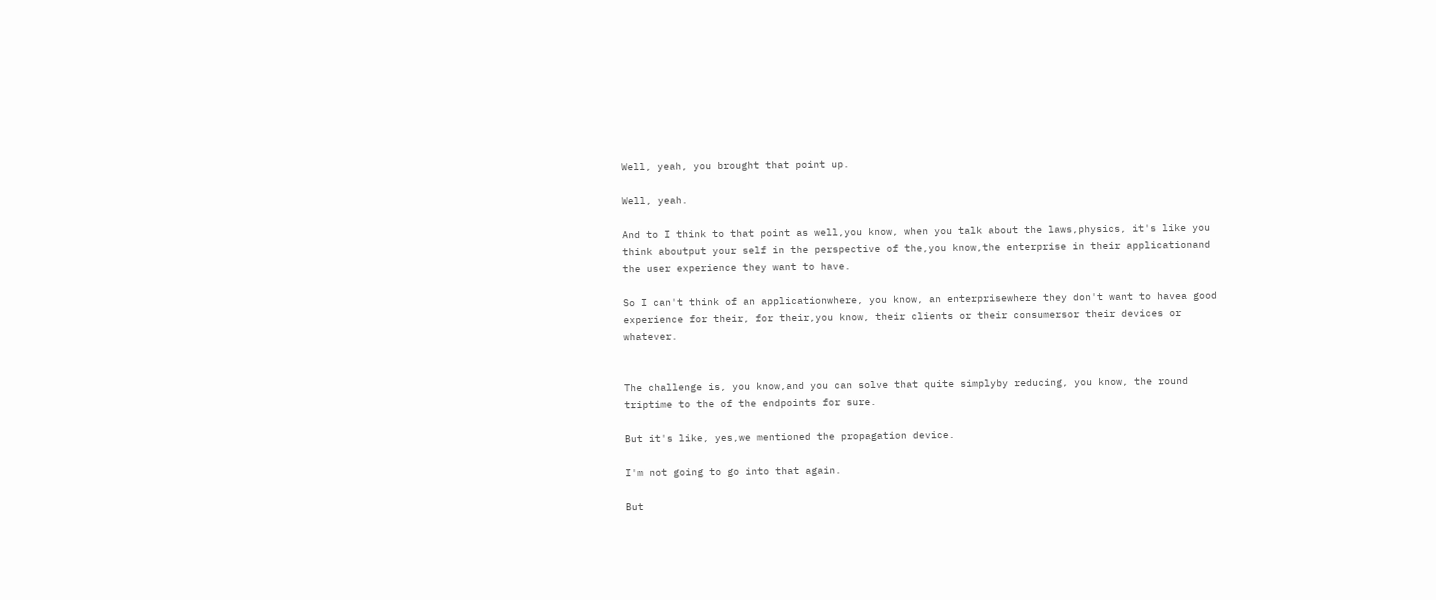Well, yeah, you brought that point up.

Well, yeah.

And to I think to that point as well,you know, when you talk about the laws,physics, it's like you think aboutput your self in the perspective of the,you know,the enterprise in their applicationand the user experience they want to have.

So I can't think of an applicationwhere, you know, an enterprisewhere they don't want to havea good experience for their, for their,you know, their clients or their consumersor their devices or whatever.


The challenge is, you know,and you can solve that quite simplyby reducing, you know, the round triptime to the of the endpoints for sure.

But it's like, yes,we mentioned the propagation device.

I'm not going to go into that again.

But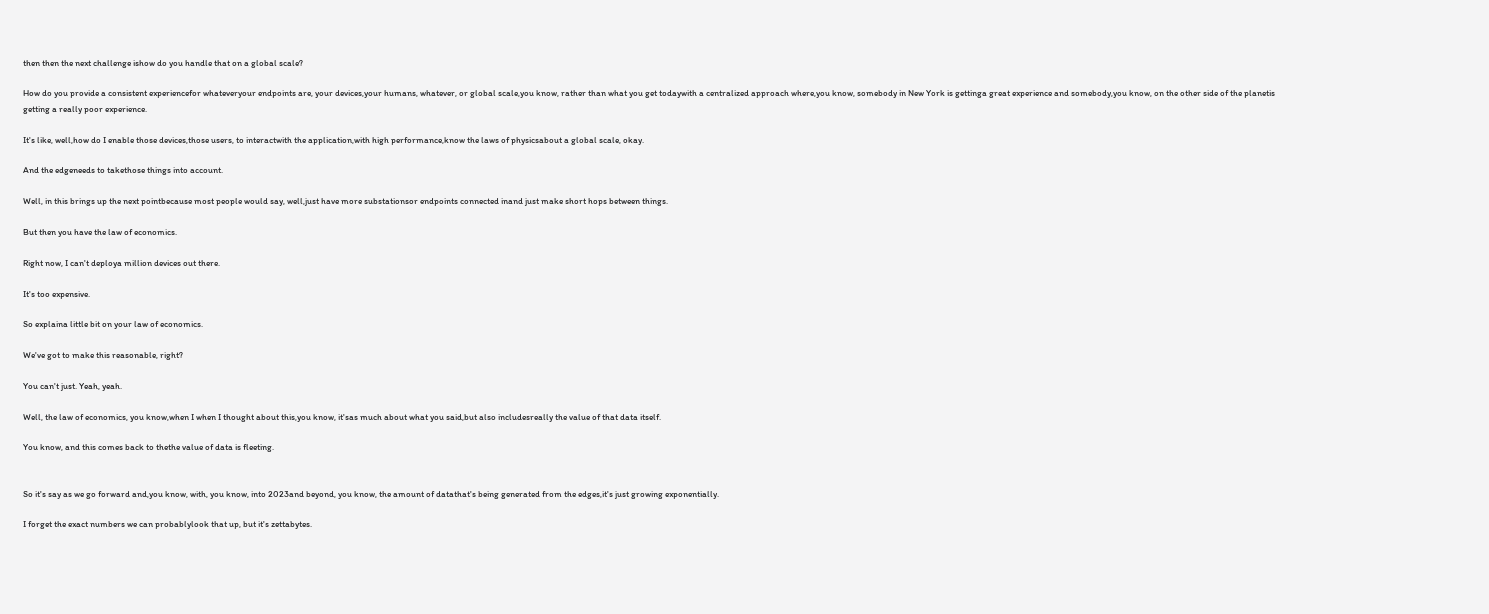then then the next challenge ishow do you handle that on a global scale?

How do you provide a consistent experiencefor whateveryour endpoints are, your devices,your humans, whatever, or global scale,you know, rather than what you get todaywith a centralized approach where,you know, somebody in New York is gettinga great experience and somebody,you know, on the other side of the planetis getting a really poor experience.

It's like, well,how do I enable those devices,those users, to interactwith the application,with high performance,know the laws of physicsabout a global scale, okay.

And the edgeneeds to takethose things into account.

Well, in this brings up the next pointbecause most people would say, well,just have more substationsor endpoints connected inand just make short hops between things.

But then you have the law of economics.

Right now, I can't deploya million devices out there.

It's too expensive.

So explaina little bit on your law of economics.

We've got to make this reasonable, right?

You can't just. Yeah, yeah.

Well, the law of economics, you know,when I when I thought about this,you know, it'sas much about what you said,but also includesreally the value of that data itself.

You know, and this comes back to thethe value of data is fleeting.


So it's say as we go forward and,you know, with, you know, into 2023and beyond, you know, the amount of datathat's being generated from the edges,it's just growing exponentially.

I forget the exact numbers we can probablylook that up, but it's zettabytes.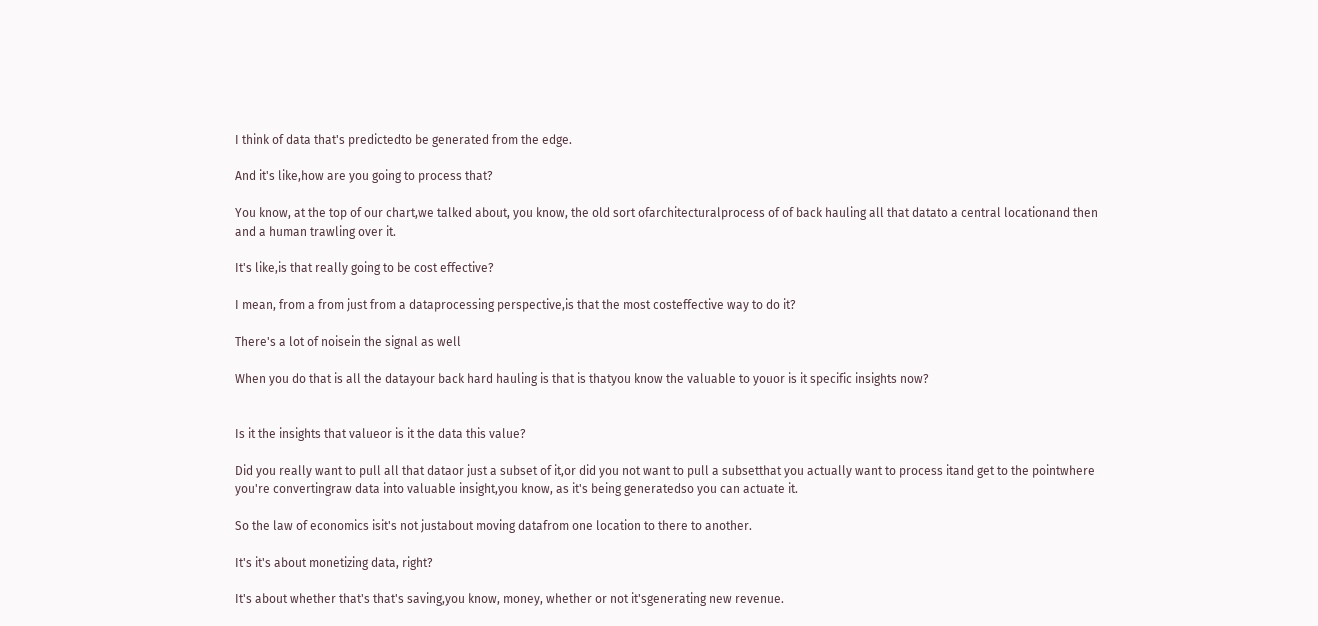I think of data that's predictedto be generated from the edge.

And it's like,how are you going to process that?

You know, at the top of our chart,we talked about, you know, the old sort ofarchitecturalprocess of of back hauling all that datato a central locationand then and a human trawling over it.

It's like,is that really going to be cost effective?

I mean, from a from just from a dataprocessing perspective,is that the most costeffective way to do it?

There's a lot of noisein the signal as well

When you do that is all the datayour back hard hauling is that is thatyou know the valuable to youor is it specific insights now?


Is it the insights that valueor is it the data this value?

Did you really want to pull all that dataor just a subset of it,or did you not want to pull a subsetthat you actually want to process itand get to the pointwhere you're convertingraw data into valuable insight,you know, as it's being generatedso you can actuate it.

So the law of economics isit's not justabout moving datafrom one location to there to another.

It's it's about monetizing data, right?

It's about whether that's that's saving,you know, money, whether or not it'sgenerating new revenue.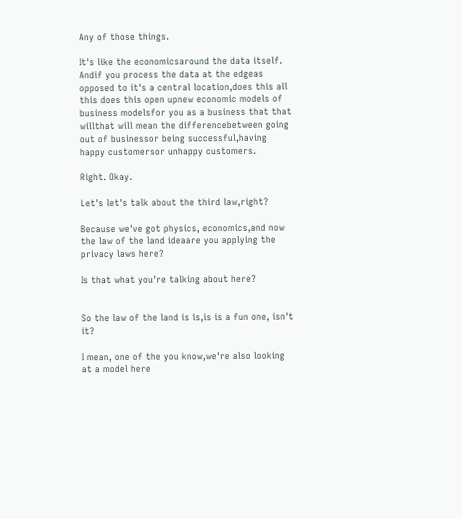Any of those things.

It's like the economicsaround the data itself. Andif you process the data at the edgeas opposed to it's a central location,does this all this does this open upnew economic models of business modelsfor you as a business that that willthat will mean the differencebetween going out of businessor being successful,having happy customersor unhappy customers.

Right. Okay.

Let's let's talk about the third law,right?

Because we've got physics, economics,and now the law of the land ideaare you applying the privacy laws here?

Is that what you're talking about here?


So the law of the land is is,is is a fun one, isn't it?

I mean, one of the you know,we're also looking at a model here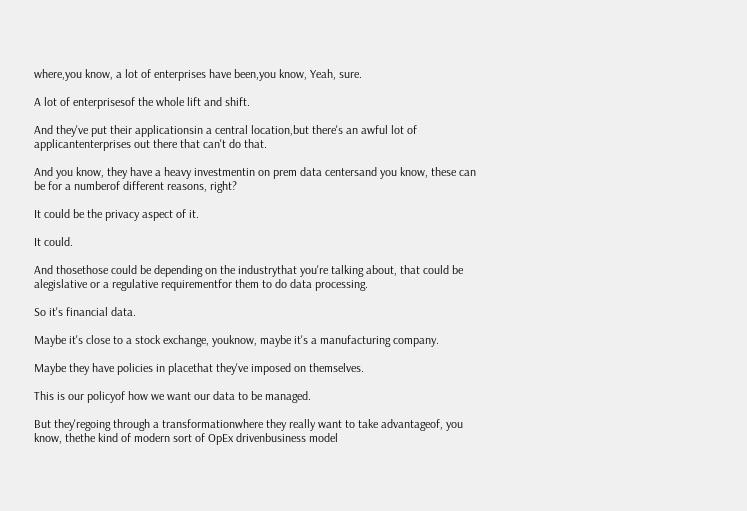where,you know, a lot of enterprises have been,you know, Yeah, sure.

A lot of enterprisesof the whole lift and shift.

And they've put their applicationsin a central location,but there's an awful lot of applicantenterprises out there that can't do that.

And you know, they have a heavy investmentin on prem data centersand you know, these can be for a numberof different reasons, right?

It could be the privacy aspect of it.

It could.

And thosethose could be depending on the industrythat you're talking about, that could be alegislative or a regulative requirementfor them to do data processing.

So it's financial data.

Maybe it's close to a stock exchange, youknow, maybe it's a manufacturing company.

Maybe they have policies in placethat they've imposed on themselves.

This is our policyof how we want our data to be managed.

But they'regoing through a transformationwhere they really want to take advantageof, you know, thethe kind of modern sort of OpEx drivenbusiness model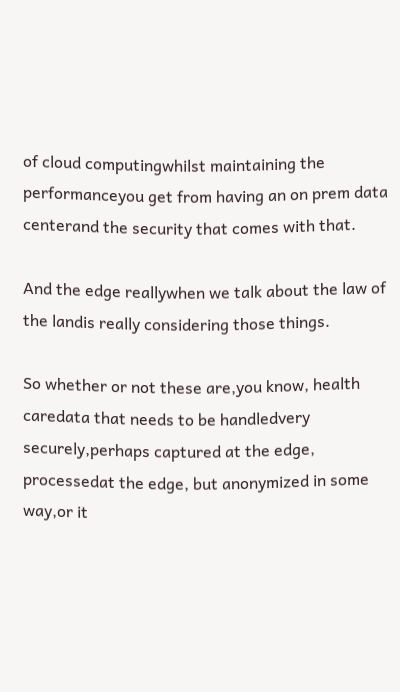of cloud computingwhilst maintaining the performanceyou get from having an on prem data centerand the security that comes with that.

And the edge reallywhen we talk about the law of the landis really considering those things.

So whether or not these are,you know, health caredata that needs to be handledvery securely,perhaps captured at the edge, processedat the edge, but anonymized in some way,or it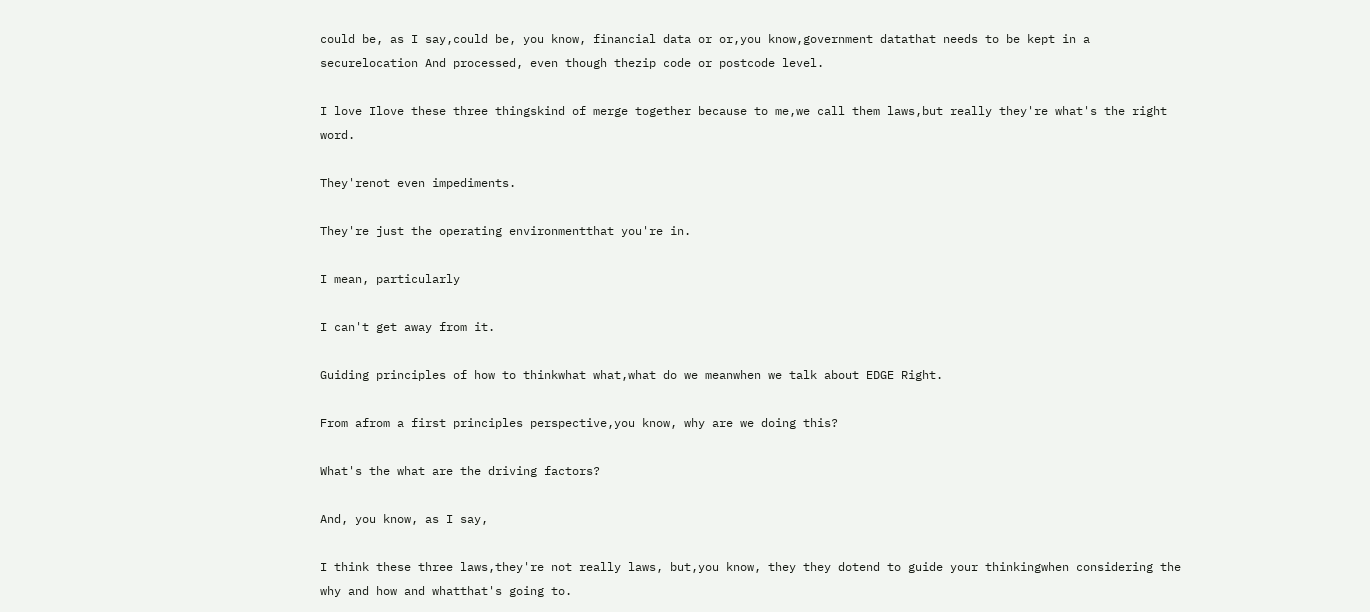could be, as I say,could be, you know, financial data or or,you know,government datathat needs to be kept in a securelocation And processed, even though thezip code or postcode level.

I love Ilove these three thingskind of merge together because to me,we call them laws,but really they're what's the right word.

They'renot even impediments.

They're just the operating environmentthat you're in.

I mean, particularly

I can't get away from it.

Guiding principles of how to thinkwhat what,what do we meanwhen we talk about EDGE Right.

From afrom a first principles perspective,you know, why are we doing this?

What's the what are the driving factors?

And, you know, as I say,

I think these three laws,they're not really laws, but,you know, they they dotend to guide your thinkingwhen considering the why and how and whatthat's going to.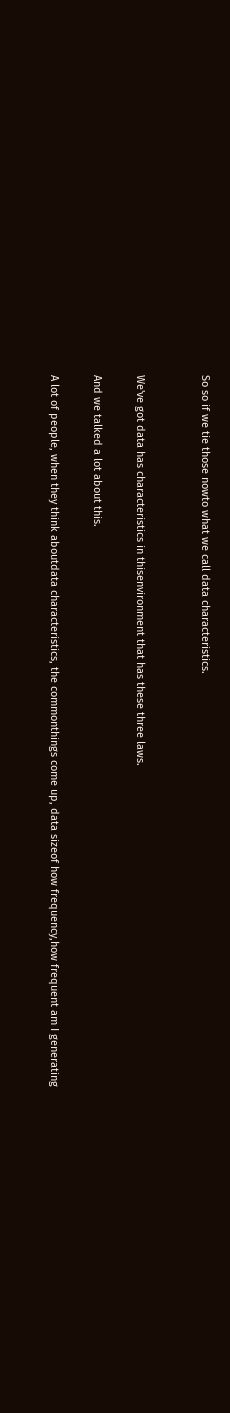So so if we tie those nowto what we call data characteristics.


We've got data has characteristics in thisenvironment that has these three laws.

And we talked a lot about this.

A lot of people, when they think aboutdata characteristics, the commonthings come up, data sizeof how frequency,how frequent am I generating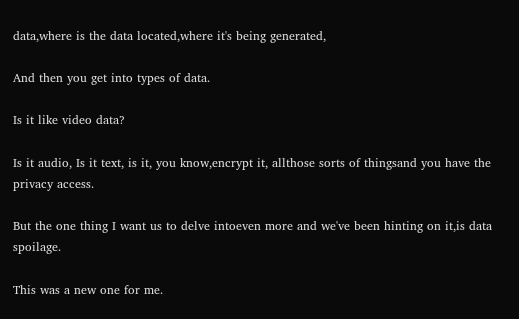data,where is the data located,where it's being generated,

And then you get into types of data.

Is it like video data?

Is it audio, Is it text, is it, you know,encrypt it, allthose sorts of thingsand you have the privacy access.

But the one thing I want us to delve intoeven more and we've been hinting on it,is data spoilage.

This was a new one for me.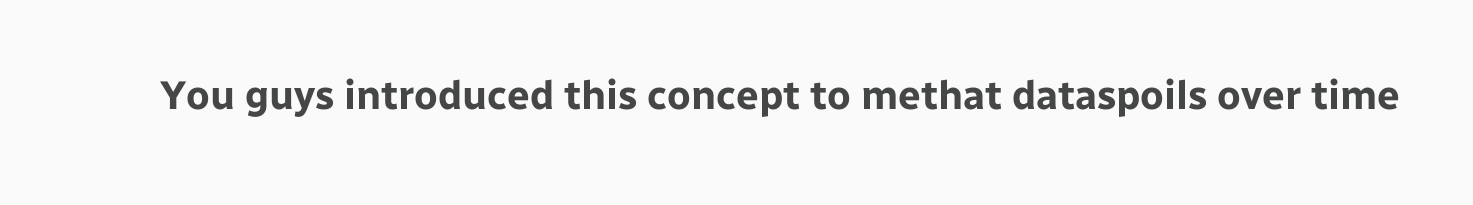You guys introduced this concept to methat dataspoils over time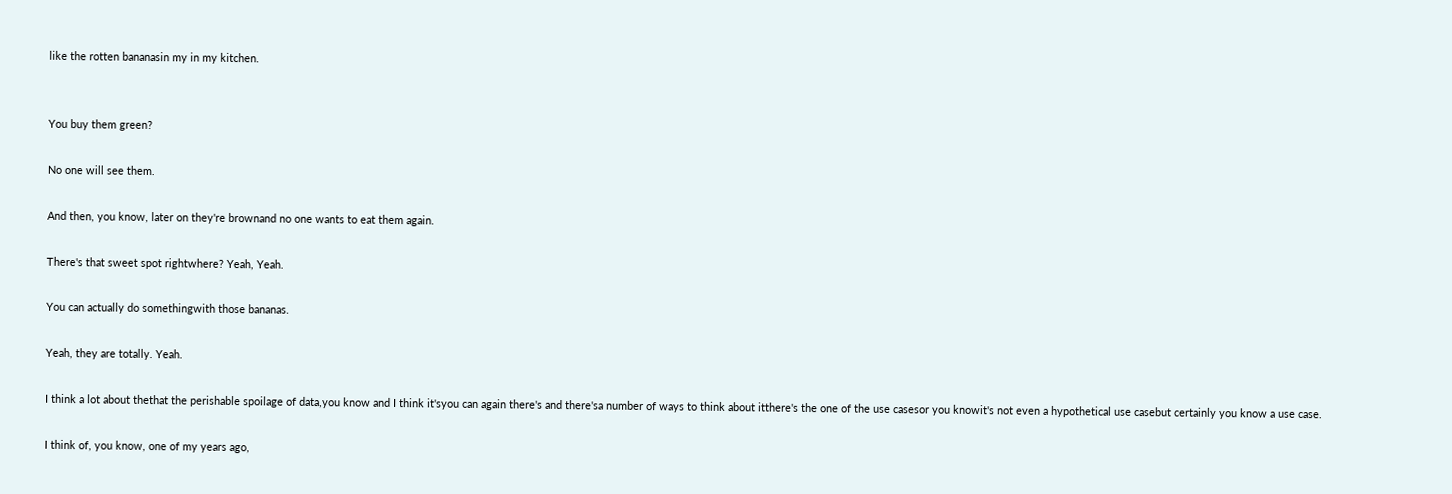like the rotten bananasin my in my kitchen.


You buy them green?

No one will see them.

And then, you know, later on they're brownand no one wants to eat them again.

There's that sweet spot rightwhere? Yeah, Yeah.

You can actually do somethingwith those bananas.

Yeah, they are totally. Yeah.

I think a lot about thethat the perishable spoilage of data,you know and I think it'syou can again there's and there'sa number of ways to think about itthere's the one of the use casesor you knowit's not even a hypothetical use casebut certainly you know a use case.

I think of, you know, one of my years ago,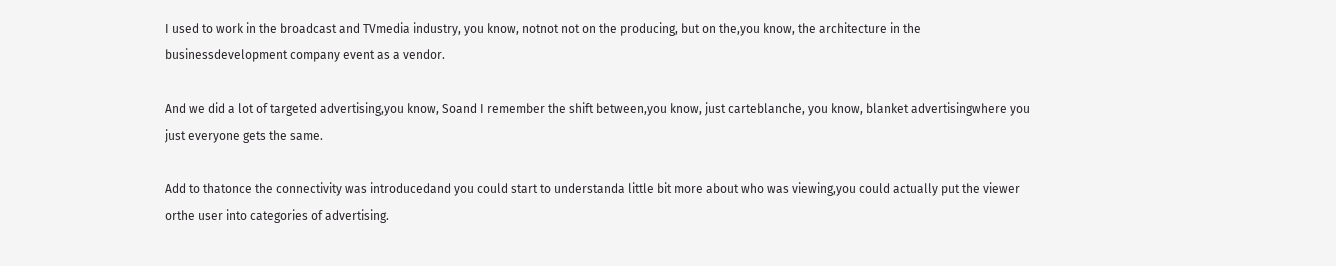I used to work in the broadcast and TVmedia industry, you know, notnot not on the producing, but on the,you know, the architecture in the businessdevelopment company event as a vendor.

And we did a lot of targeted advertising,you know, Soand I remember the shift between,you know, just carteblanche, you know, blanket advertisingwhere you just everyone gets the same.

Add to thatonce the connectivity was introducedand you could start to understanda little bit more about who was viewing,you could actually put the viewer orthe user into categories of advertising.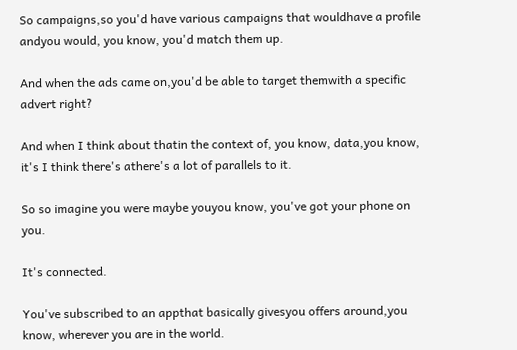So campaigns,so you'd have various campaigns that wouldhave a profile andyou would, you know, you'd match them up.

And when the ads came on,you'd be able to target themwith a specific advert right?

And when I think about thatin the context of, you know, data,you know, it's I think there's athere's a lot of parallels to it.

So so imagine you were maybe youyou know, you've got your phone on you.

It's connected.

You've subscribed to an appthat basically givesyou offers around,you know, wherever you are in the world.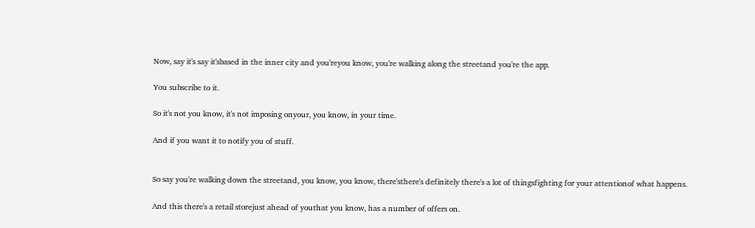Now, say it's say it'sbased in the inner city and you'reyou know, you're walking along the streetand you're the app.

You subscribe to it.

So it's not you know, it's not imposing onyour, you know, in your time.

And if you want it to notify you of stuff.


So say you're walking down the streetand, you know, you know, there'sthere's definitely there's a lot of thingsfighting for your attentionof what happens.

And this there's a retail storejust ahead of youthat you know, has a number of offers on.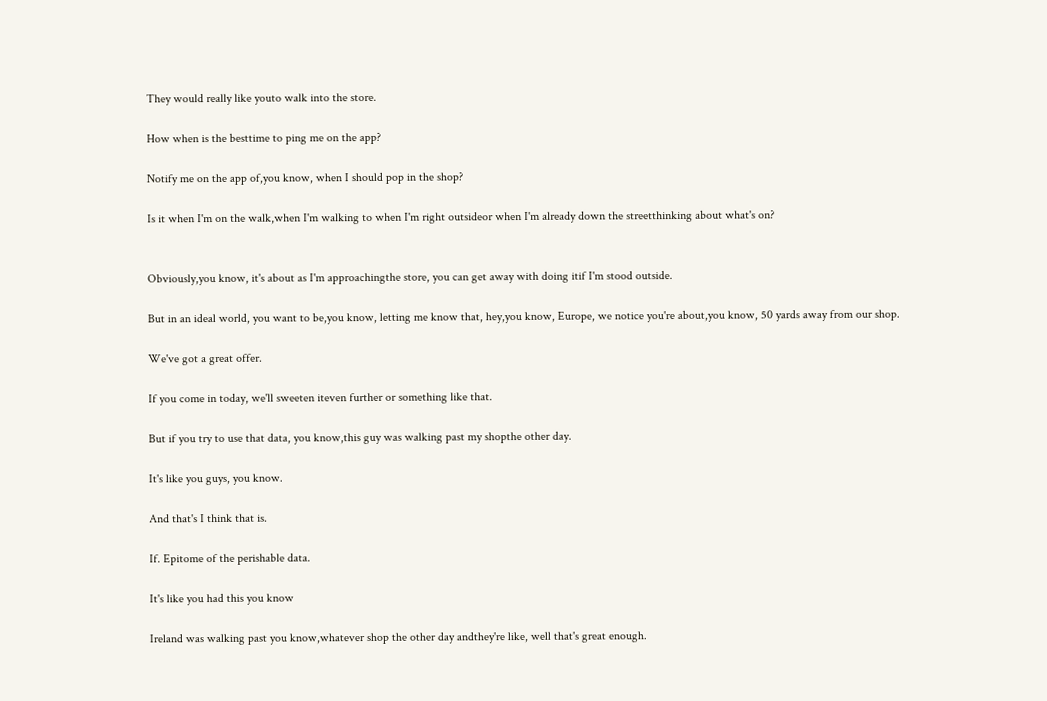They would really like youto walk into the store.

How when is the besttime to ping me on the app?

Notify me on the app of,you know, when I should pop in the shop?

Is it when I'm on the walk,when I'm walking to when I'm right outsideor when I'm already down the streetthinking about what's on?


Obviously,you know, it's about as I'm approachingthe store, you can get away with doing itif I'm stood outside.

But in an ideal world, you want to be,you know, letting me know that, hey,you know, Europe, we notice you're about,you know, 50 yards away from our shop.

We've got a great offer.

If you come in today, we'll sweeten iteven further or something like that.

But if you try to use that data, you know,this guy was walking past my shopthe other day.

It's like you guys, you know.

And that's I think that is.

If. Epitome of the perishable data.

It's like you had this you know

Ireland was walking past you know,whatever shop the other day andthey're like, well that's great enough.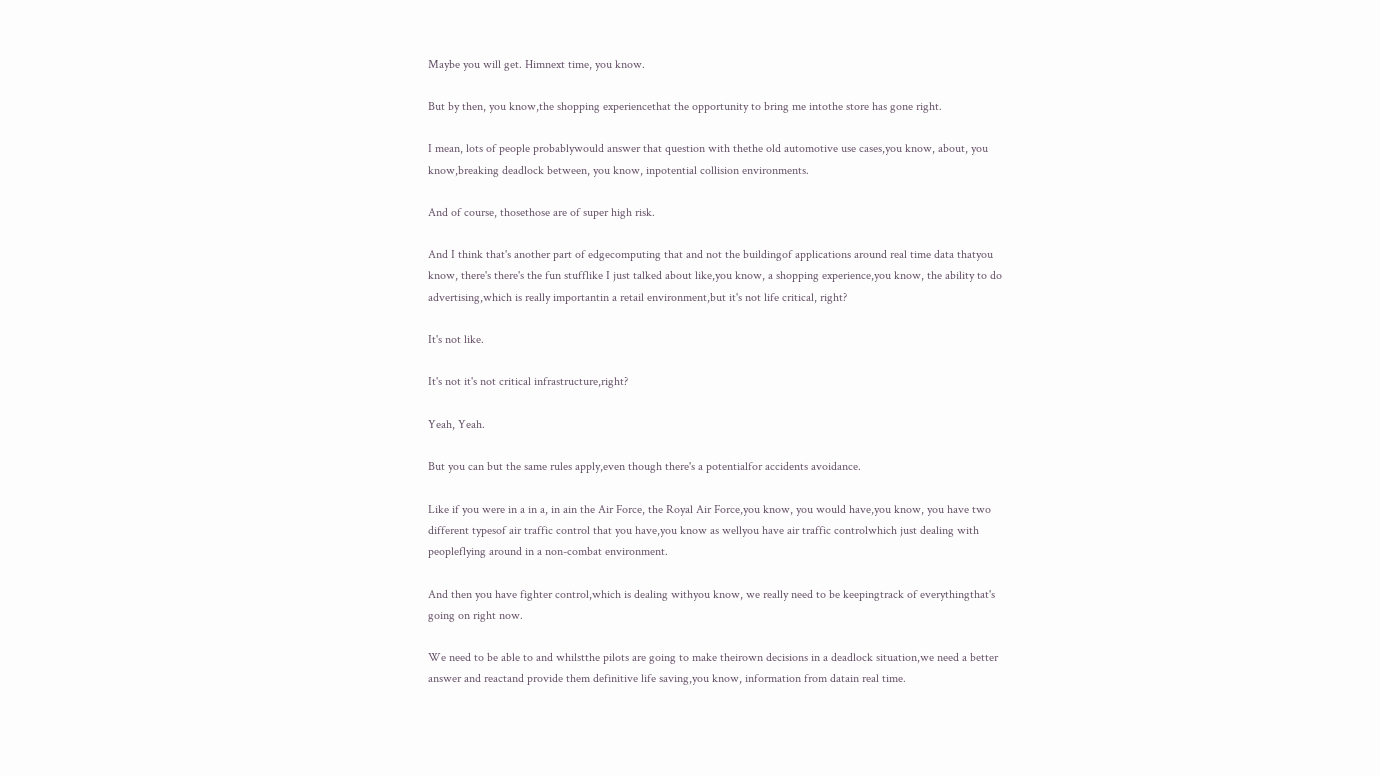Maybe you will get. Himnext time, you know.

But by then, you know,the shopping experiencethat the opportunity to bring me intothe store has gone right.

I mean, lots of people probablywould answer that question with thethe old automotive use cases,you know, about, you know,breaking deadlock between, you know, inpotential collision environments.

And of course, thosethose are of super high risk.

And I think that's another part of edgecomputing that and not the buildingof applications around real time data thatyou know, there's there's the fun stufflike I just talked about like,you know, a shopping experience,you know, the ability to do advertising,which is really importantin a retail environment,but it's not life critical, right?

It's not like.

It's not it's not critical infrastructure,right?

Yeah, Yeah.

But you can but the same rules apply,even though there's a potentialfor accidents avoidance.

Like if you were in a in a, in ain the Air Force, the Royal Air Force,you know, you would have,you know, you have two different typesof air traffic control that you have,you know as wellyou have air traffic controlwhich just dealing with peopleflying around in a non-combat environment.

And then you have fighter control,which is dealing withyou know, we really need to be keepingtrack of everythingthat's going on right now.

We need to be able to and whilstthe pilots are going to make theirown decisions in a deadlock situation,we need a better answer and reactand provide them definitive life saving,you know, information from datain real time.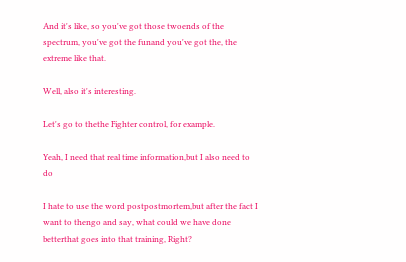And it's like, so you've got those twoends of the spectrum, you've got the funand you've got the, the extreme like that.

Well, also it's interesting.

Let's go to thethe Fighter control, for example.

Yeah, I need that real time information,but I also need to do

I hate to use the word postpostmortem,but after the fact I want to thengo and say, what could we have done betterthat goes into that training, Right?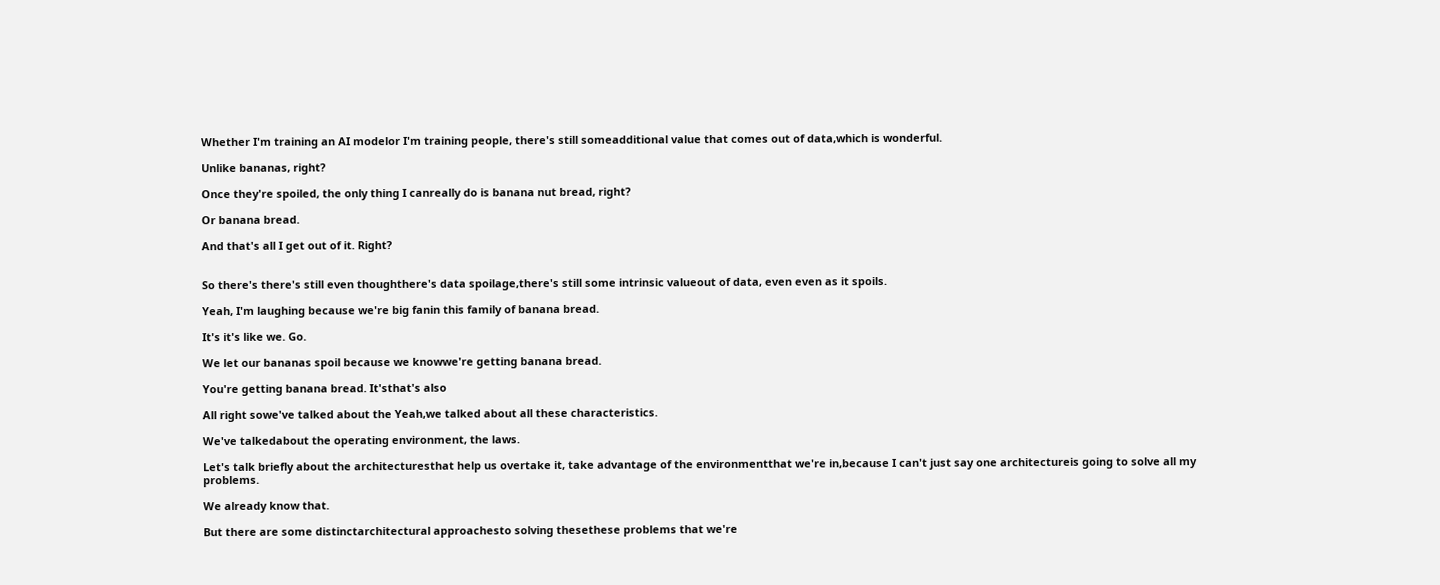Whether I'm training an AI modelor I'm training people, there's still someadditional value that comes out of data,which is wonderful.

Unlike bananas, right?

Once they're spoiled, the only thing I canreally do is banana nut bread, right?

Or banana bread.

And that's all I get out of it. Right?


So there's there's still even thoughthere's data spoilage,there's still some intrinsic valueout of data, even even as it spoils.

Yeah, I'm laughing because we're big fanin this family of banana bread.

It's it's like we. Go.

We let our bananas spoil because we knowwe're getting banana bread.

You're getting banana bread. It'sthat's also

All right sowe've talked about the Yeah,we talked about all these characteristics.

We've talkedabout the operating environment, the laws.

Let's talk briefly about the architecturesthat help us overtake it, take advantage of the environmentthat we're in,because I can't just say one architectureis going to solve all my problems.

We already know that.

But there are some distinctarchitectural approachesto solving thesethese problems that we're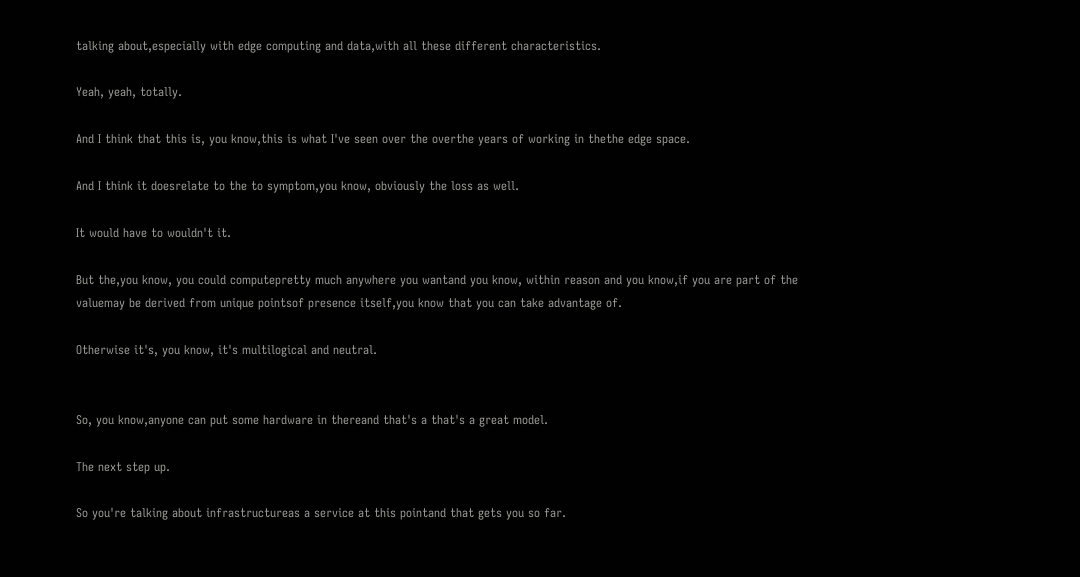talking about,especially with edge computing and data,with all these different characteristics.

Yeah, yeah, totally.

And I think that this is, you know,this is what I've seen over the overthe years of working in thethe edge space.

And I think it doesrelate to the to symptom,you know, obviously the loss as well.

It would have to wouldn't it.

But the,you know, you could computepretty much anywhere you wantand you know, within reason and you know,if you are part of the valuemay be derived from unique pointsof presence itself,you know that you can take advantage of.

Otherwise it's, you know, it's multilogical and neutral.


So, you know,anyone can put some hardware in thereand that's a that's a great model.

The next step up.

So you're talking about infrastructureas a service at this pointand that gets you so far.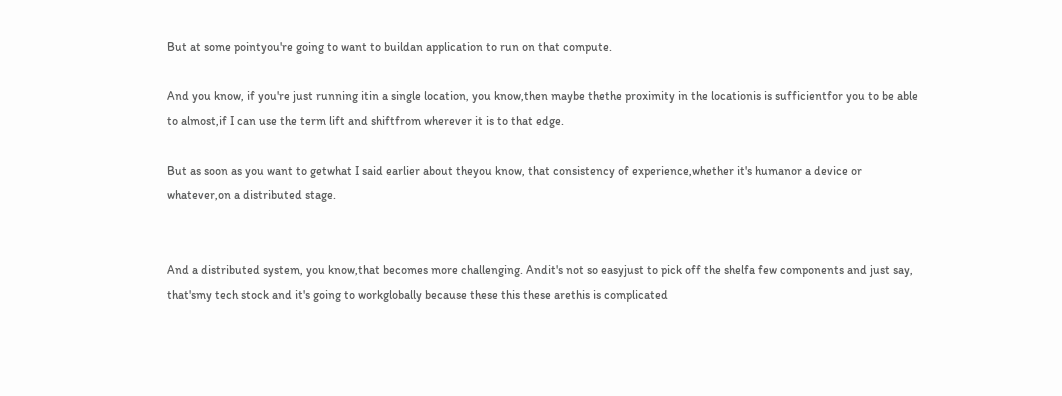But at some pointyou're going to want to buildan application to run on that compute.

And you know, if you're just running itin a single location, you know,then maybe thethe proximity in the locationis is sufficientfor you to be able to almost,if I can use the term lift and shiftfrom wherever it is to that edge.

But as soon as you want to getwhat I said earlier about theyou know, that consistency of experience,whether it's humanor a device or whatever,on a distributed stage.


And a distributed system, you know,that becomes more challenging. Andit's not so easyjust to pick off the shelfa few components and just say, that'smy tech stock and it's going to workglobally because these this these arethis is complicated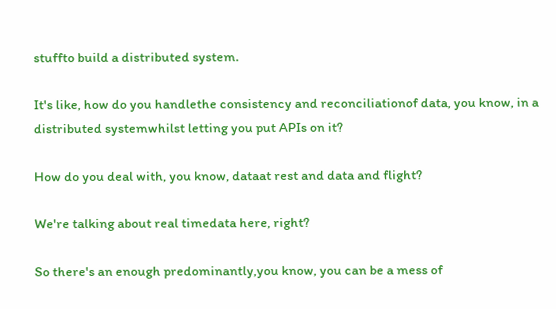stuffto build a distributed system.

It's like, how do you handlethe consistency and reconciliationof data, you know, in a distributed systemwhilst letting you put APIs on it?

How do you deal with, you know, dataat rest and data and flight?

We're talking about real timedata here, right?

So there's an enough predominantly,you know, you can be a mess of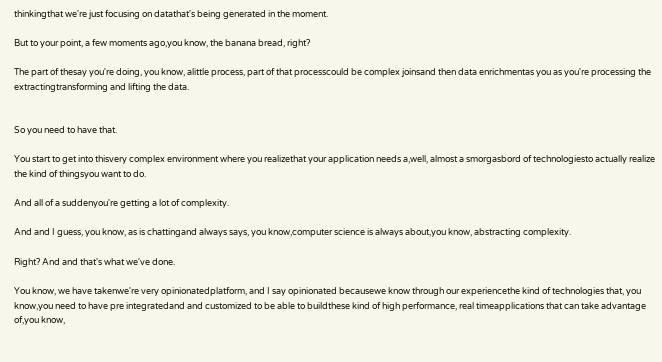thinkingthat we're just focusing on datathat's being generated in the moment.

But to your point, a few moments ago,you know, the banana bread, right?

The part of thesay you're doing, you know, alittle process, part of that processcould be complex joinsand then data enrichmentas you as you're processing the extractingtransforming and lifting the data.


So you need to have that.

You start to get into thisvery complex environment where you realizethat your application needs a,well, almost a smorgasbord of technologiesto actually realize the kind of thingsyou want to do.

And all of a suddenyou're getting a lot of complexity.

And and I guess, you know, as is chattingand always says, you know,computer science is always about,you know, abstracting complexity.

Right? And and that's what we've done.

You know, we have takenwe're very opinionatedplatform, and I say opinionated becausewe know through our experiencethe kind of technologies that, you know,you need to have pre integratedand and customized to be able to buildthese kind of high performance, real timeapplications that can take advantage of,you know,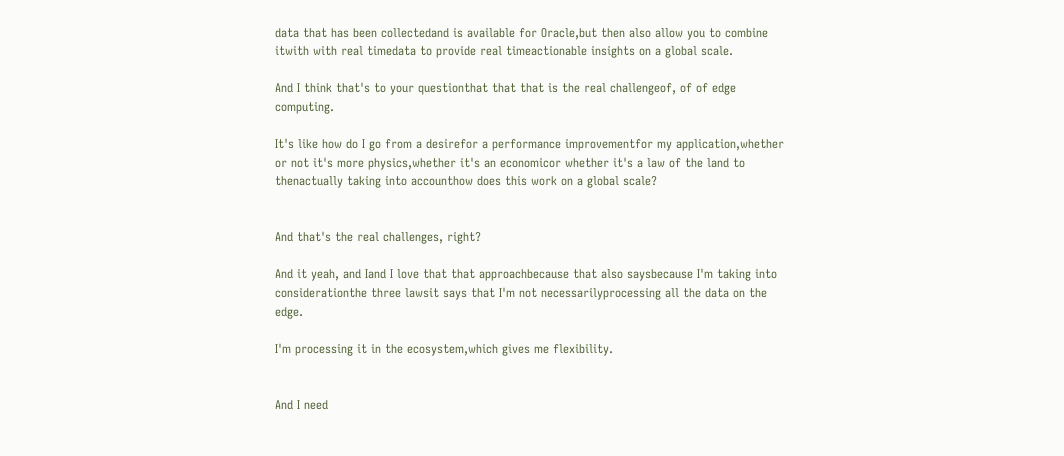data that has been collectedand is available for Oracle,but then also allow you to combine itwith with real timedata to provide real timeactionable insights on a global scale.

And I think that's to your questionthat that that is the real challengeof, of of edge computing.

It's like how do I go from a desirefor a performance improvementfor my application,whether or not it's more physics,whether it's an economicor whether it's a law of the land to thenactually taking into accounthow does this work on a global scale?


And that's the real challenges, right?

And it yeah, and Iand I love that that approachbecause that also saysbecause I'm taking into considerationthe three lawsit says that I'm not necessarilyprocessing all the data on the edge.

I'm processing it in the ecosystem,which gives me flexibility.


And I need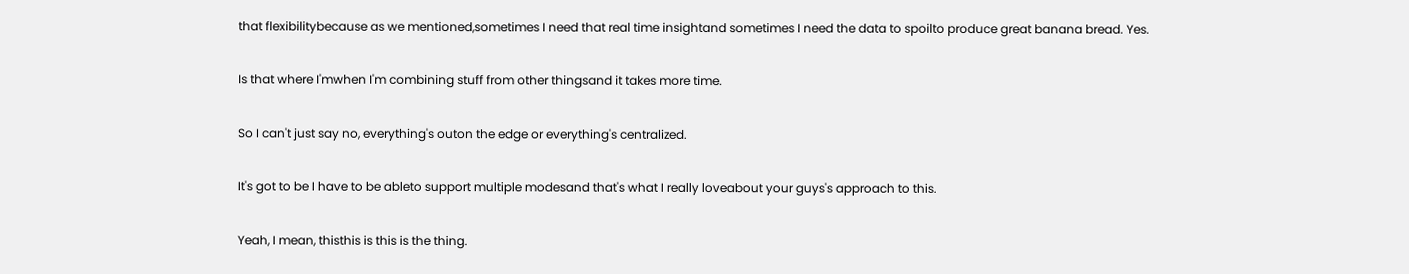that flexibilitybecause as we mentioned,sometimes I need that real time insightand sometimes I need the data to spoilto produce great banana bread. Yes.

Is that where I'mwhen I'm combining stuff from other thingsand it takes more time.

So I can't just say no, everything's outon the edge or everything's centralized.

It's got to be I have to be ableto support multiple modesand that's what I really loveabout your guys's approach to this.

Yeah, I mean, thisthis is this is the thing.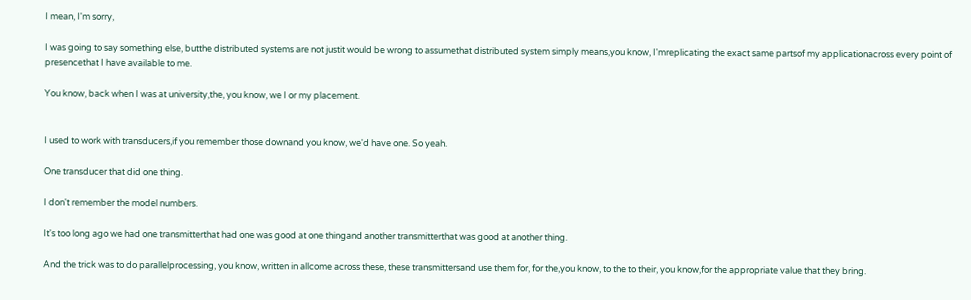I mean, I'm sorry,

I was going to say something else, butthe distributed systems are not justit would be wrong to assumethat distributed system simply means,you know, I'mreplicating the exact same partsof my applicationacross every point of presencethat I have available to me.

You know, back when I was at university,the, you know, we I or my placement.


I used to work with transducers,if you remember those downand you know, we'd have one. So yeah.

One transducer that did one thing.

I don't remember the model numbers.

It's too long ago we had one transmitterthat had one was good at one thingand another transmitterthat was good at another thing.

And the trick was to do parallelprocessing, you know, written in allcome across these, these transmittersand use them for, for the,you know, to the to their, you know,for the appropriate value that they bring.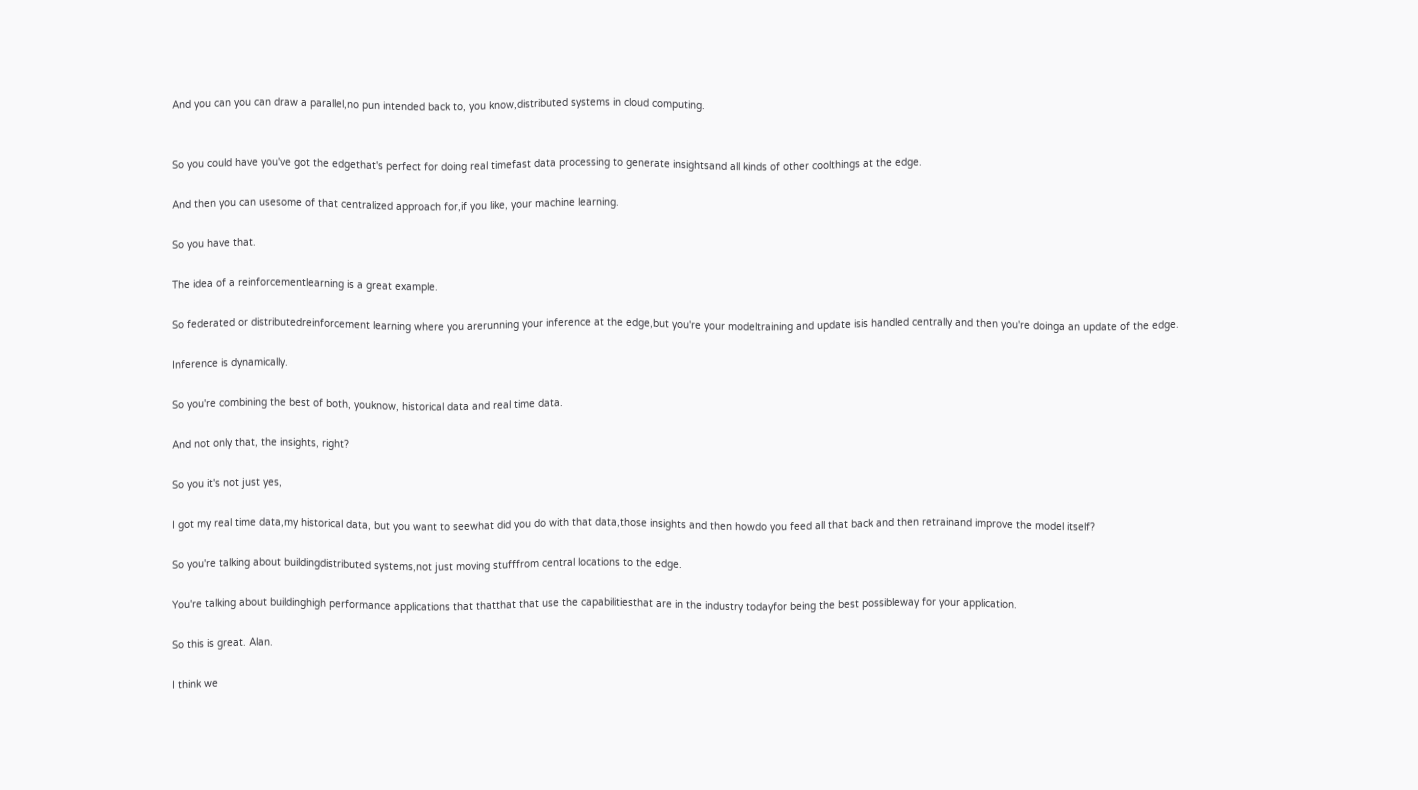And you can you can draw a parallel,no pun intended back to, you know,distributed systems in cloud computing.


So you could have you've got the edgethat's perfect for doing real timefast data processing to generate insightsand all kinds of other coolthings at the edge.

And then you can usesome of that centralized approach for,if you like, your machine learning.

So you have that.

The idea of a reinforcementlearning is a great example.

So federated or distributedreinforcement learning where you arerunning your inference at the edge,but you're your modeltraining and update isis handled centrally and then you're doinga an update of the edge.

Inference is dynamically.

So you're combining the best of both, youknow, historical data and real time data.

And not only that, the insights, right?

So you it's not just yes,

I got my real time data,my historical data, but you want to seewhat did you do with that data,those insights and then howdo you feed all that back and then retrainand improve the model itself?

So you're talking about buildingdistributed systems,not just moving stufffrom central locations to the edge.

You're talking about buildinghigh performance applications that thatthat that use the capabilitiesthat are in the industry todayfor being the best possibleway for your application.

So this is great. Alan.

I think we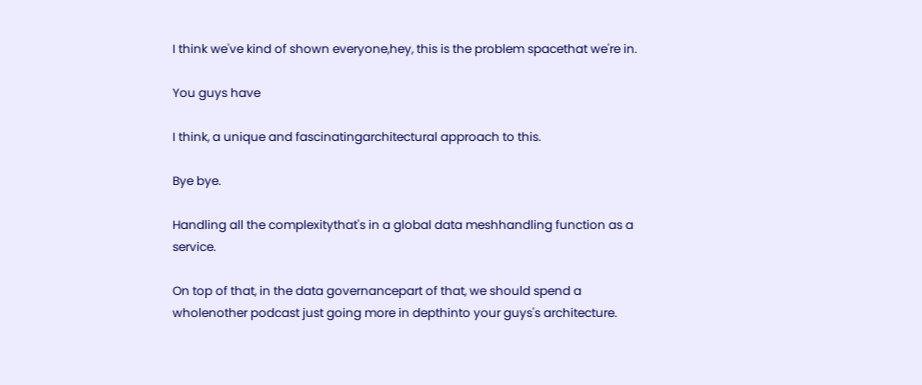I think we've kind of shown everyone,hey, this is the problem spacethat we're in.

You guys have

I think, a unique and fascinatingarchitectural approach to this.

Bye bye.

Handling all the complexitythat's in a global data meshhandling function as a service.

On top of that, in the data governancepart of that, we should spend a wholenother podcast just going more in depthinto your guys's architecture.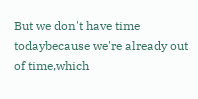But we don't have time todaybecause we're already out of time,which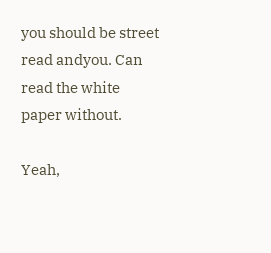you should be street read andyou. Can read the white paper without.

Yeah,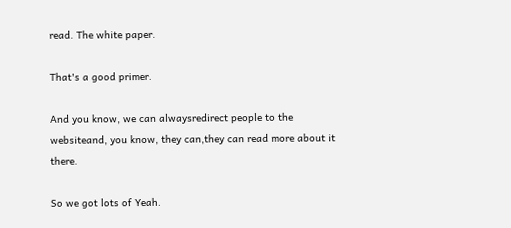read. The white paper.

That's a good primer.

And you know, we can alwaysredirect people to the websiteand, you know, they can,they can read more about it there.

So we got lots of Yeah.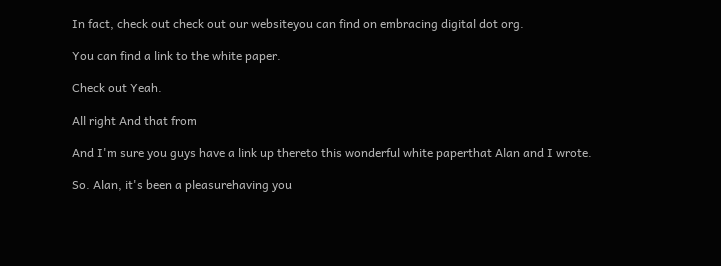In fact, check out check out our websiteyou can find on embracing digital dot org.

You can find a link to the white paper.

Check out Yeah.

All right And that from

And I'm sure you guys have a link up thereto this wonderful white paperthat Alan and I wrote.

So. Alan, it's been a pleasurehaving you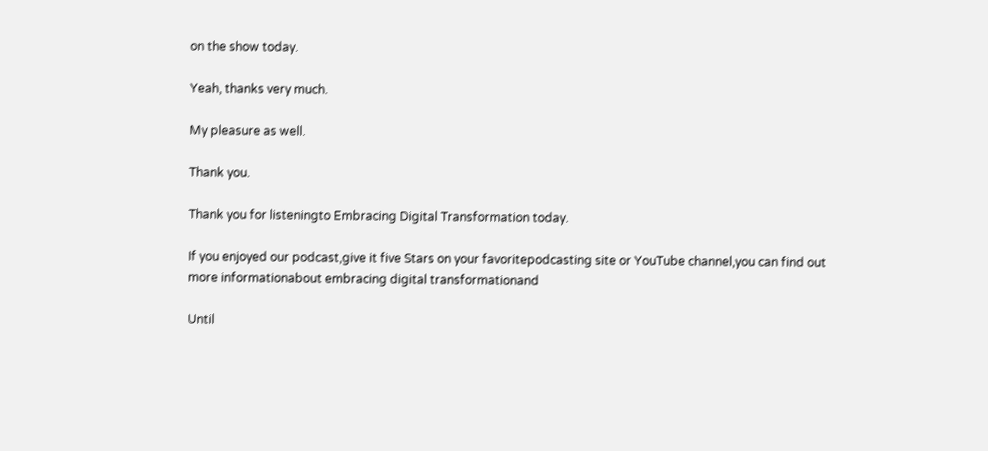on the show today.

Yeah, thanks very much.

My pleasure as well.

Thank you.

Thank you for listeningto Embracing Digital Transformation today.

If you enjoyed our podcast,give it five Stars on your favoritepodcasting site or YouTube channel,you can find out more informationabout embracing digital transformationand

Until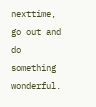nexttime, go out and do something wonderful.